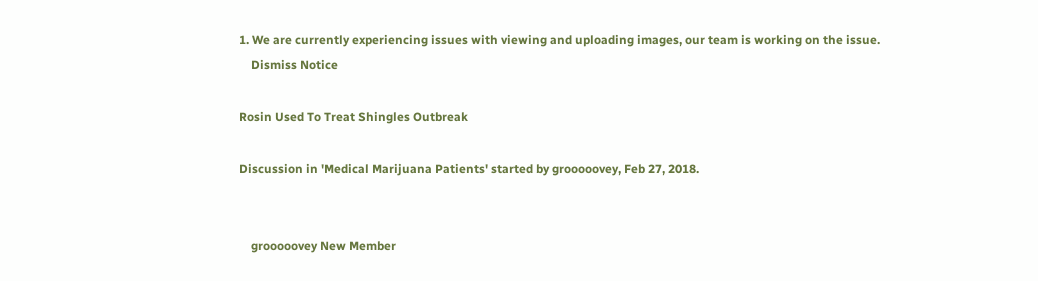1. We are currently experiencing issues with viewing and uploading images, our team is working on the issue.
    Dismiss Notice

Rosin Used To Treat Shingles Outbreak

Discussion in 'Medical Marijuana Patients' started by grooooovey, Feb 27, 2018.


    grooooovey New Member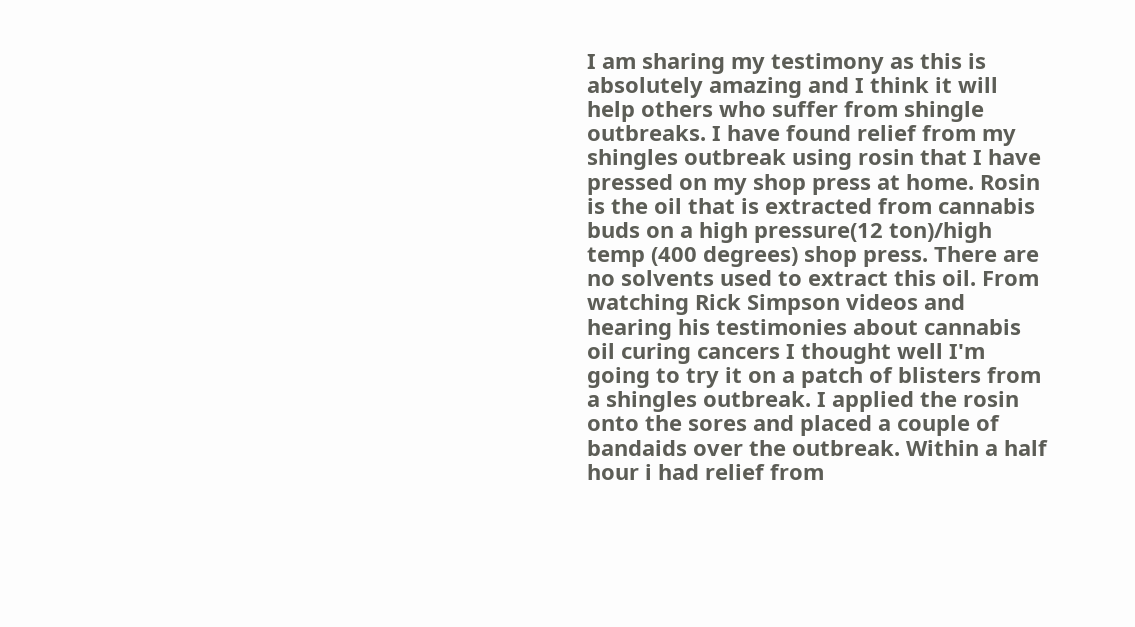I am sharing my testimony as this is absolutely amazing and I think it will help others who suffer from shingle outbreaks. I have found relief from my shingles outbreak using rosin that I have pressed on my shop press at home. Rosin is the oil that is extracted from cannabis buds on a high pressure(12 ton)/high temp (400 degrees) shop press. There are no solvents used to extract this oil. From watching Rick Simpson videos and hearing his testimonies about cannabis oil curing cancers I thought well I'm going to try it on a patch of blisters from a shingles outbreak. I applied the rosin onto the sores and placed a couple of bandaids over the outbreak. Within a half hour i had relief from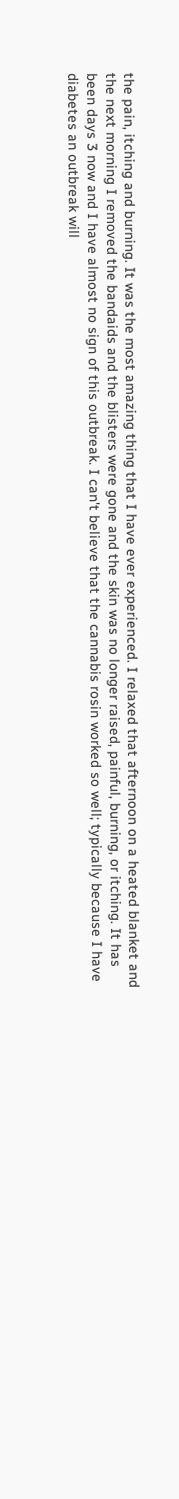the pain, itching and burning. It was the most amazing thing that I have ever experienced. I relaxed that afternoon on a heated blanket and the next morning I removed the bandaids and the blisters were gone and the skin was no longer raised, painful, burning, or itching. It has been days 3 now and I have almost no sign of this outbreak. I can't believe that the cannabis rosin worked so well; typically because I have diabetes an outbreak will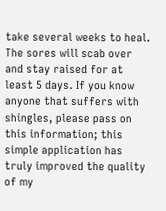take several weeks to heal. The sores will scab over and stay raised for at least 5 days. If you know anyone that suffers with shingles, please pass on this information; this simple application has truly improved the quality of my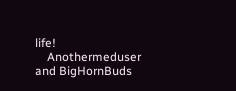life!
    Anothermeduser and BigHornBuds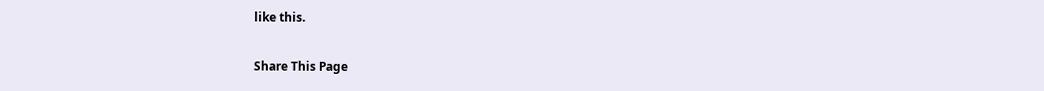like this.

Share This Page